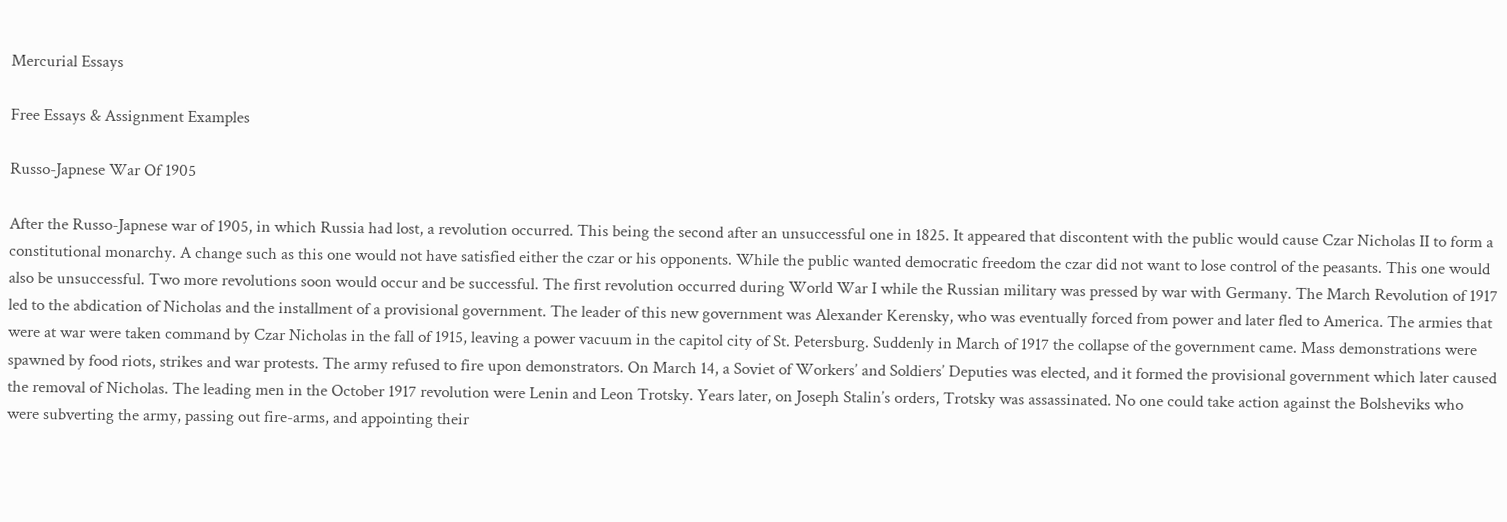Mercurial Essays

Free Essays & Assignment Examples

Russo-Japnese War Of 1905

After the Russo-Japnese war of 1905, in which Russia had lost, a revolution occurred. This being the second after an unsuccessful one in 1825. It appeared that discontent with the public would cause Czar Nicholas II to form a constitutional monarchy. A change such as this one would not have satisfied either the czar or his opponents. While the public wanted democratic freedom the czar did not want to lose control of the peasants. This one would also be unsuccessful. Two more revolutions soon would occur and be successful. The first revolution occurred during World War I while the Russian military was pressed by war with Germany. The March Revolution of 1917 led to the abdication of Nicholas and the installment of a provisional government. The leader of this new government was Alexander Kerensky, who was eventually forced from power and later fled to America. The armies that were at war were taken command by Czar Nicholas in the fall of 1915, leaving a power vacuum in the capitol city of St. Petersburg. Suddenly in March of 1917 the collapse of the government came. Mass demonstrations were spawned by food riots, strikes and war protests. The army refused to fire upon demonstrators. On March 14, a Soviet of Workers’ and Soldiers’ Deputies was elected, and it formed the provisional government which later caused the removal of Nicholas. The leading men in the October 1917 revolution were Lenin and Leon Trotsky. Years later, on Joseph Stalin’s orders, Trotsky was assassinated. No one could take action against the Bolsheviks who were subverting the army, passing out fire-arms, and appointing their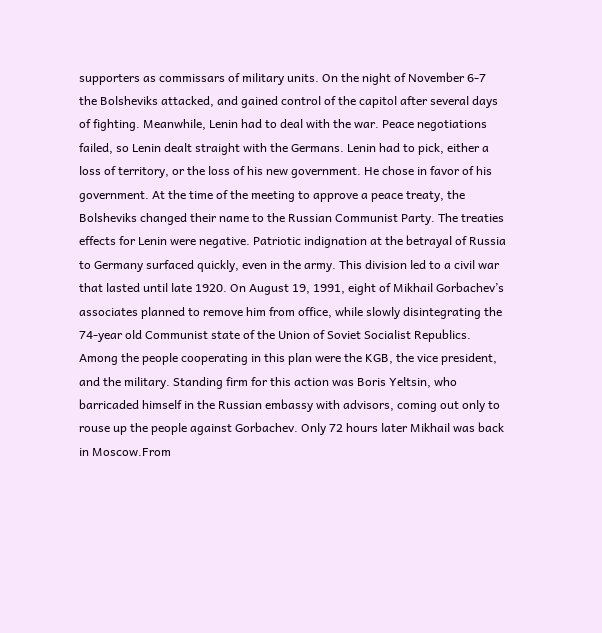supporters as commissars of military units. On the night of November 6-7 the Bolsheviks attacked, and gained control of the capitol after several days of fighting. Meanwhile, Lenin had to deal with the war. Peace negotiations failed, so Lenin dealt straight with the Germans. Lenin had to pick, either a loss of territory, or the loss of his new government. He chose in favor of his government. At the time of the meeting to approve a peace treaty, the Bolsheviks changed their name to the Russian Communist Party. The treaties effects for Lenin were negative. Patriotic indignation at the betrayal of Russia to Germany surfaced quickly, even in the army. This division led to a civil war that lasted until late 1920. On August 19, 1991, eight of Mikhail Gorbachev’s associates planned to remove him from office, while slowly disintegrating the 74-year old Communist state of the Union of Soviet Socialist Republics. Among the people cooperating in this plan were the KGB, the vice president, and the military. Standing firm for this action was Boris Yeltsin, who barricaded himself in the Russian embassy with advisors, coming out only to rouse up the people against Gorbachev. Only 72 hours later Mikhail was back in Moscow.From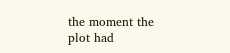the moment the plot had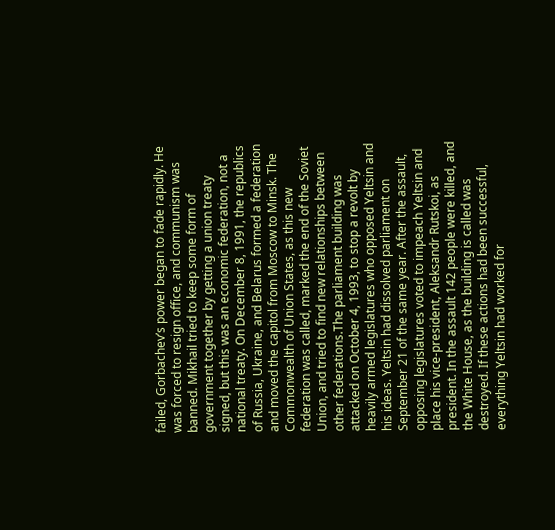failed, Gorbachev’s power began to fade rapidly. He was forced to resign office, and communism was banned. Mikhail tried to keep some form of government together by getting a union treaty signed, but this was an economic federation, not a national treaty. On December 8, 1991, the republics of Russia, Ukraine, and Belarus formed a federation and moved the capitol from Moscow to Minsk. The Commonwealth of Union States, as this new federation was called, marked the end of the Soviet Union, and tried to find new relationships between other federations.The parliament building was attacked on October 4, 1993, to stop a revolt by heavily armed legislatures who opposed Yeltsin and his ideas. Yeltsin had dissolved parliament on September 21 of the same year. After the assault, opposing legislatures voted to impeach Yeltsin and place his vice-president, Aleksandr Rutskoi, as president. In the assault 142 people were killed, and the White House, as the building is called was destroyed. If these actions had been successful, everything Yeltsin had worked for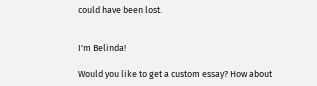could have been lost.


I'm Belinda!

Would you like to get a custom essay? How about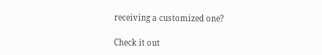receiving a customized one?

Check it out